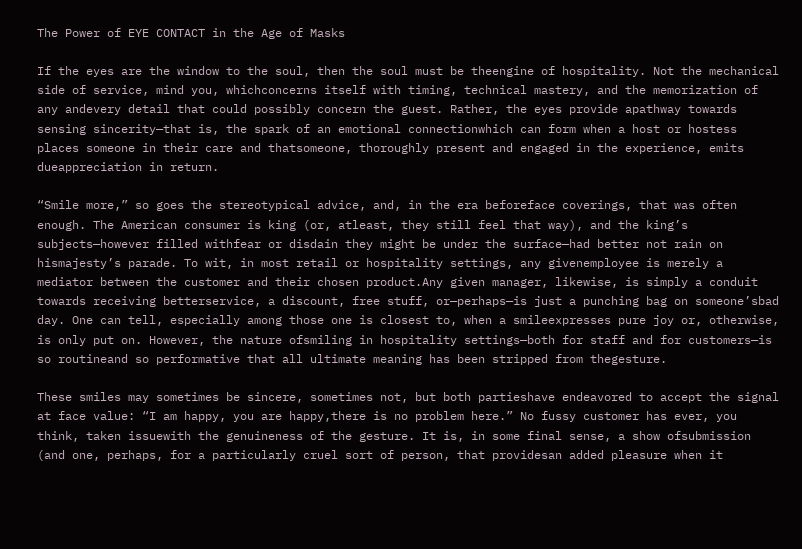The Power of EYE CONTACT in the Age of Masks

If the eyes are the window to the soul, then the soul must be theengine of hospitality. Not the mechanical side of service, mind you, whichconcerns itself with timing, technical mastery, and the memorization of any andevery detail that could possibly concern the guest. Rather, the eyes provide apathway towards sensing sincerity—that is, the spark of an emotional connectionwhich can form when a host or hostess places someone in their care and thatsomeone, thoroughly present and engaged in the experience, emits dueappreciation in return.

“Smile more,” so goes the stereotypical advice, and, in the era beforeface coverings, that was often enough. The American consumer is king (or, atleast, they still feel that way), and the king’s subjects—however filled withfear or disdain they might be under the surface—had better not rain on hismajesty’s parade. To wit, in most retail or hospitality settings, any givenemployee is merely a mediator between the customer and their chosen product.Any given manager, likewise, is simply a conduit towards receiving betterservice, a discount, free stuff, or—perhaps—is just a punching bag on someone’sbad day. One can tell, especially among those one is closest to, when a smileexpresses pure joy or, otherwise, is only put on. However, the nature ofsmiling in hospitality settings—both for staff and for customers—is so routineand so performative that all ultimate meaning has been stripped from thegesture.

These smiles may sometimes be sincere, sometimes not, but both partieshave endeavored to accept the signal at face value: “I am happy, you are happy,there is no problem here.” No fussy customer has ever, you think, taken issuewith the genuineness of the gesture. It is, in some final sense, a show ofsubmission (and one, perhaps, for a particularly cruel sort of person, that providesan added pleasure when it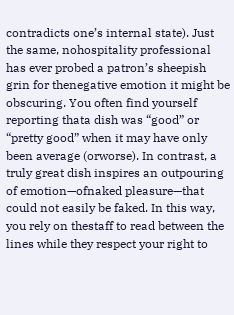contradicts one’s internal state). Just the same, nohospitality professional has ever probed a patron’s sheepish grin for thenegative emotion it might be obscuring. You often find yourself reporting thata dish was “good” or “pretty good” when it may have only been average (orworse). In contrast, a truly great dish inspires an outpouring of emotion—ofnaked pleasure—that could not easily be faked. In this way, you rely on thestaff to read between the lines while they respect your right to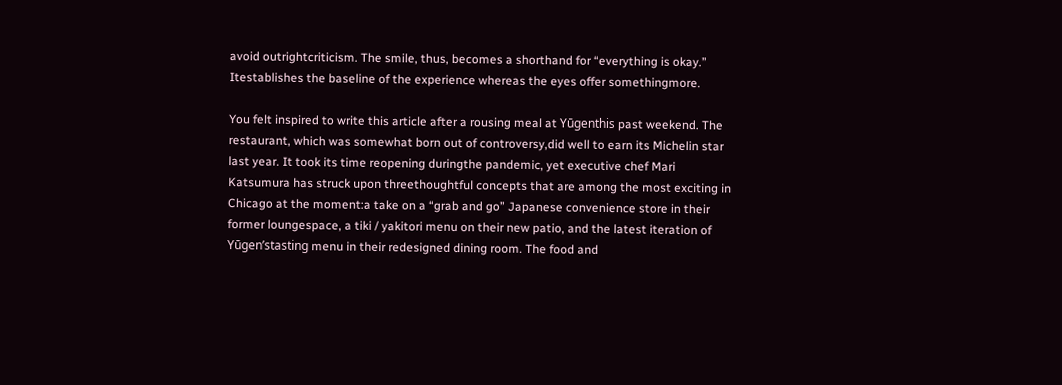avoid outrightcriticism. The smile, thus, becomes a shorthand for “everything is okay.” Itestablishes the baseline of the experience whereas the eyes offer somethingmore.

You felt inspired to write this article after a rousing meal at Yūgenthis past weekend. The restaurant, which was somewhat born out of controversy,did well to earn its Michelin star last year. It took its time reopening duringthe pandemic, yet executive chef Mari Katsumura has struck upon threethoughtful concepts that are among the most exciting in Chicago at the moment:a take on a “grab and go” Japanese convenience store in their former loungespace, a tiki / yakitori menu on their new patio, and the latest iteration of Yūgen’stasting menu in their redesigned dining room. The food and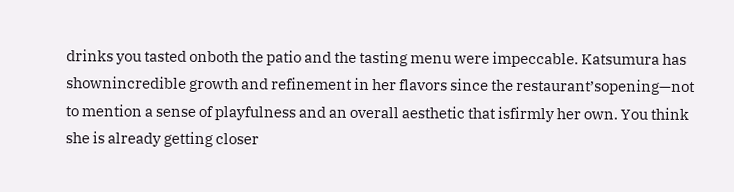drinks you tasted onboth the patio and the tasting menu were impeccable. Katsumura has shownincredible growth and refinement in her flavors since the restaurant’sopening—not to mention a sense of playfulness and an overall aesthetic that isfirmly her own. You think she is already getting closer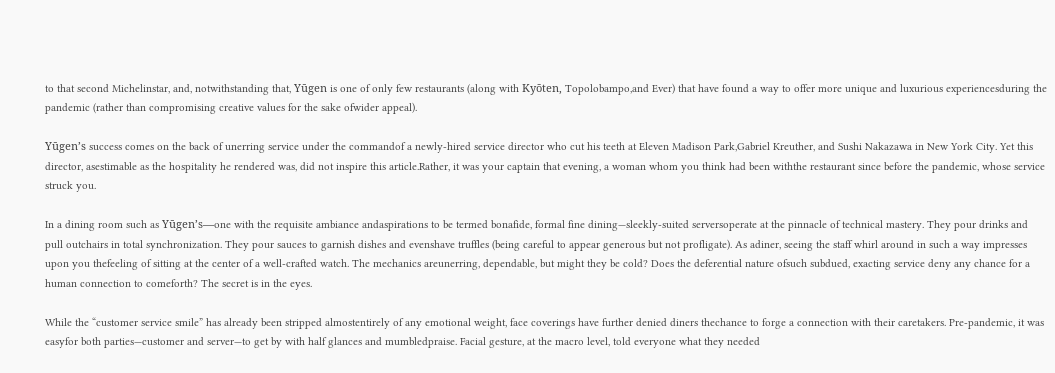to that second Michelinstar, and, notwithstanding that, Yūgen is one of only few restaurants (along with Kyōten, Topolobampo,and Ever) that have found a way to offer more unique and luxurious experiencesduring the pandemic (rather than compromising creative values for the sake ofwider appeal).

Yūgen’s success comes on the back of unerring service under the commandof a newly-hired service director who cut his teeth at Eleven Madison Park,Gabriel Kreuther, and Sushi Nakazawa in New York City. Yet this director, asestimable as the hospitality he rendered was, did not inspire this article.Rather, it was your captain that evening, a woman whom you think had been withthe restaurant since before the pandemic, whose service struck you.

In a dining room such as Yūgen’s—one with the requisite ambiance andaspirations to be termed bonafide, formal fine dining—sleekly-suited serversoperate at the pinnacle of technical mastery. They pour drinks and pull outchairs in total synchronization. They pour sauces to garnish dishes and evenshave truffles (being careful to appear generous but not profligate). As adiner, seeing the staff whirl around in such a way impresses upon you thefeeling of sitting at the center of a well-crafted watch. The mechanics areunerring, dependable, but might they be cold? Does the deferential nature ofsuch subdued, exacting service deny any chance for a human connection to comeforth? The secret is in the eyes.

While the “customer service smile” has already been stripped almostentirely of any emotional weight, face coverings have further denied diners thechance to forge a connection with their caretakers. Pre-pandemic, it was easyfor both parties—customer and server—to get by with half glances and mumbledpraise. Facial gesture, at the macro level, told everyone what they needed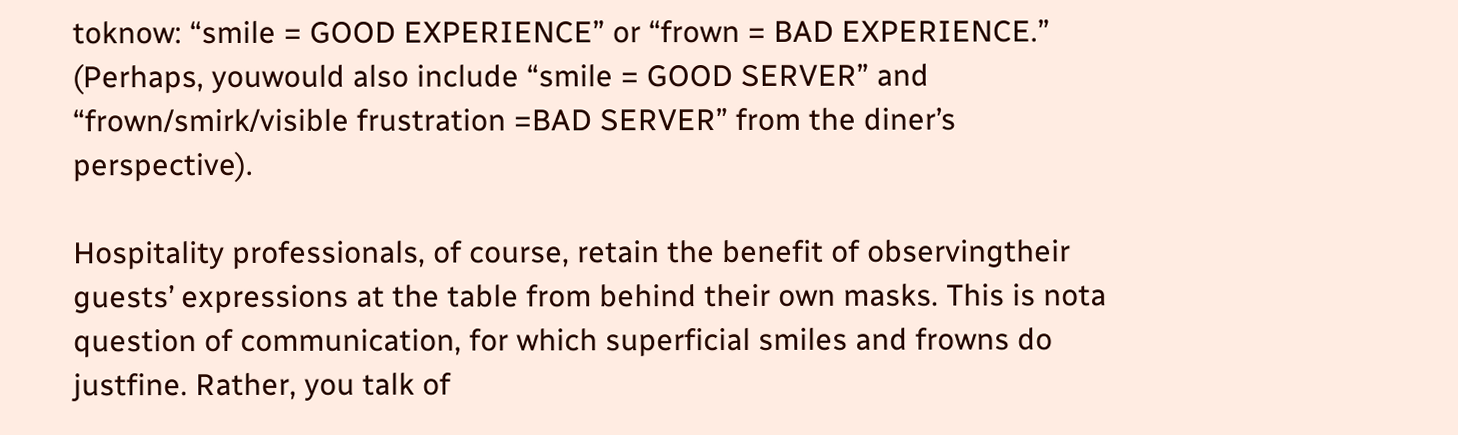toknow: “smile = GOOD EXPERIENCE” or “frown = BAD EXPERIENCE.” (Perhaps, youwould also include “smile = GOOD SERVER” and “frown/smirk/visible frustration =BAD SERVER” from the diner’s perspective).

Hospitality professionals, of course, retain the benefit of observingtheir guests’ expressions at the table from behind their own masks. This is nota question of communication, for which superficial smiles and frowns do justfine. Rather, you talk of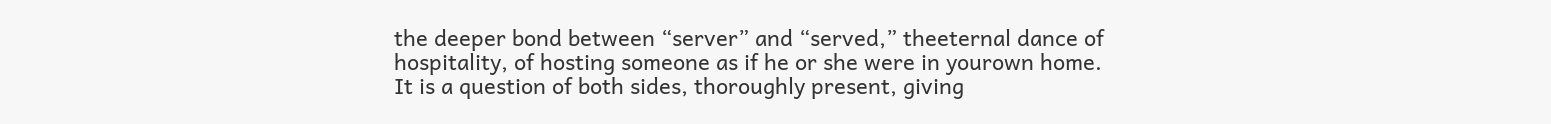the deeper bond between “server” and “served,” theeternal dance of hospitality, of hosting someone as if he or she were in yourown home. It is a question of both sides, thoroughly present, giving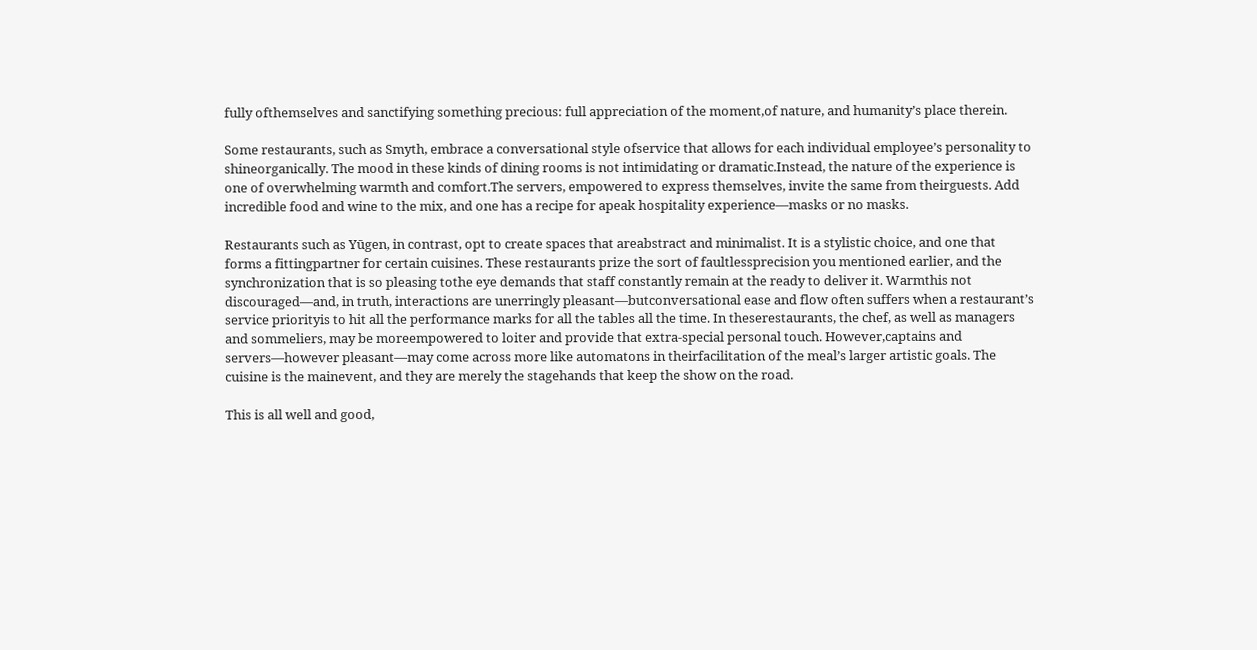fully ofthemselves and sanctifying something precious: full appreciation of the moment,of nature, and humanity’s place therein.

Some restaurants, such as Smyth, embrace a conversational style ofservice that allows for each individual employee’s personality to shineorganically. The mood in these kinds of dining rooms is not intimidating or dramatic.Instead, the nature of the experience is one of overwhelming warmth and comfort.The servers, empowered to express themselves, invite the same from theirguests. Add incredible food and wine to the mix, and one has a recipe for apeak hospitality experience—masks or no masks.

Restaurants such as Yūgen, in contrast, opt to create spaces that areabstract and minimalist. It is a stylistic choice, and one that forms a fittingpartner for certain cuisines. These restaurants prize the sort of faultlessprecision you mentioned earlier, and the synchronization that is so pleasing tothe eye demands that staff constantly remain at the ready to deliver it. Warmthis not discouraged—and, in truth, interactions are unerringly pleasant—butconversational ease and flow often suffers when a restaurant’s service priorityis to hit all the performance marks for all the tables all the time. In theserestaurants, the chef, as well as managers and sommeliers, may be moreempowered to loiter and provide that extra-special personal touch. However,captains and servers—however pleasant—may come across more like automatons in theirfacilitation of the meal’s larger artistic goals. The cuisine is the mainevent, and they are merely the stagehands that keep the show on the road.

This is all well and good,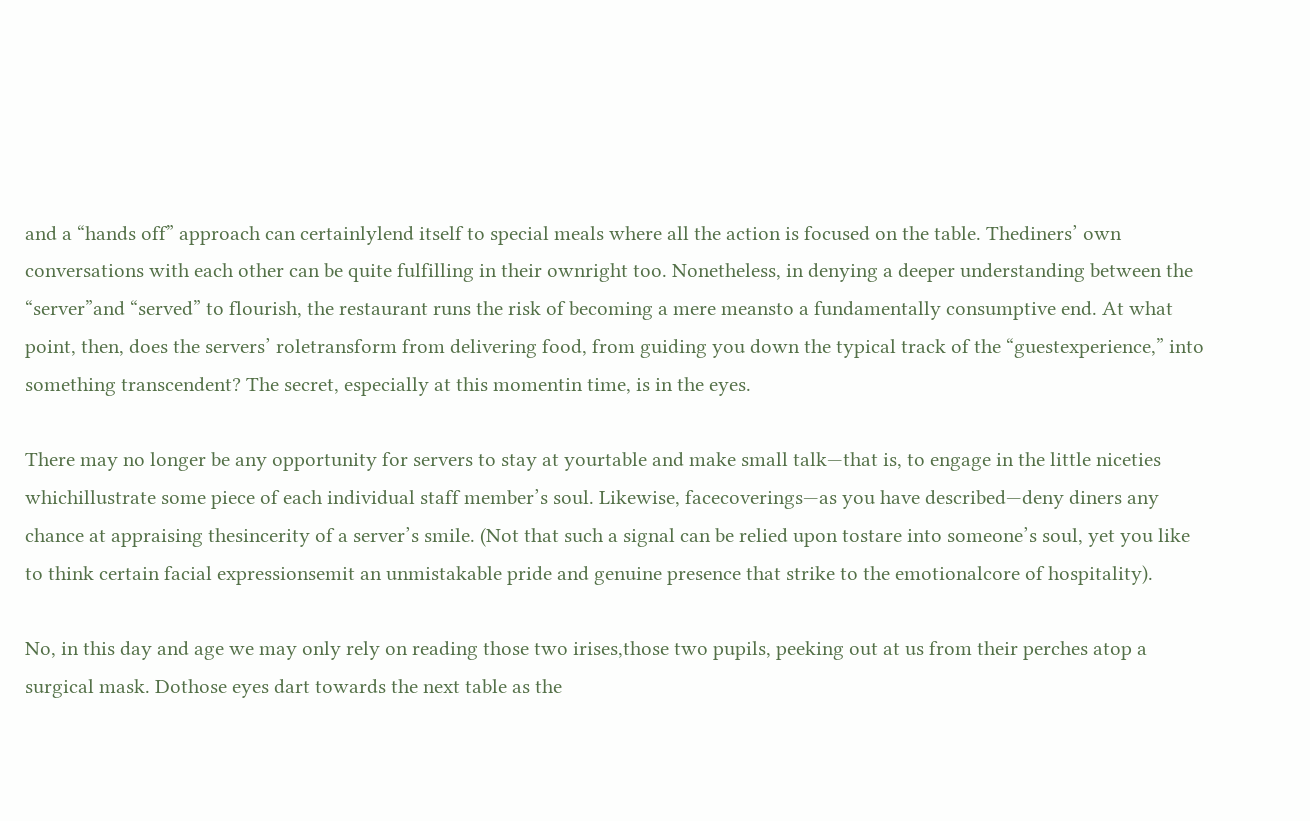and a “hands off” approach can certainlylend itself to special meals where all the action is focused on the table. Thediners’ own conversations with each other can be quite fulfilling in their ownright too. Nonetheless, in denying a deeper understanding between the “server”and “served” to flourish, the restaurant runs the risk of becoming a mere meansto a fundamentally consumptive end. At what point, then, does the servers’ roletransform from delivering food, from guiding you down the typical track of the “guestexperience,” into something transcendent? The secret, especially at this momentin time, is in the eyes.

There may no longer be any opportunity for servers to stay at yourtable and make small talk—that is, to engage in the little niceties whichillustrate some piece of each individual staff member’s soul. Likewise, facecoverings—as you have described—deny diners any chance at appraising thesincerity of a server’s smile. (Not that such a signal can be relied upon tostare into someone’s soul, yet you like to think certain facial expressionsemit an unmistakable pride and genuine presence that strike to the emotionalcore of hospitality).

No, in this day and age we may only rely on reading those two irises,those two pupils, peeking out at us from their perches atop a surgical mask. Dothose eyes dart towards the next table as the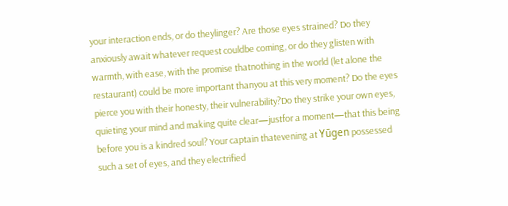your interaction ends, or do theylinger? Are those eyes strained? Do they anxiously await whatever request couldbe coming, or do they glisten with warmth, with ease, with the promise thatnothing in the world (let alone the restaurant) could be more important thanyou at this very moment? Do the eyes pierce you with their honesty, their vulnerability?Do they strike your own eyes, quieting your mind and making quite clear—justfor a moment—that this being before you is a kindred soul? Your captain thatevening at Yūgen possessed such a set of eyes, and they electrified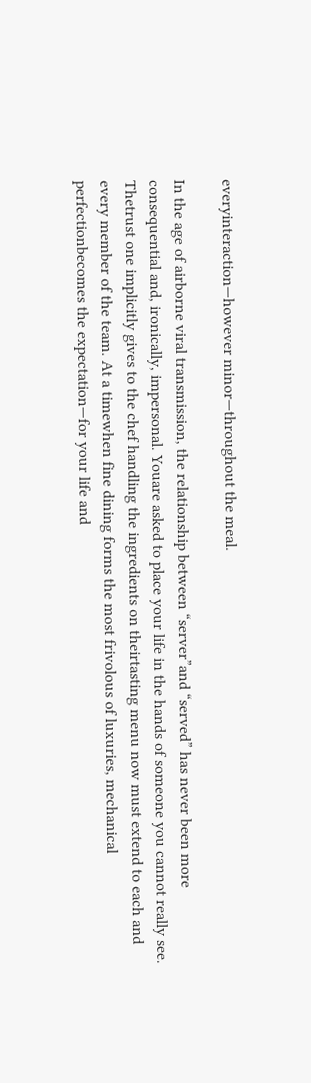everyinteraction—however minor—throughout the meal.

In the age of airborne viral transmission, the relationship between “server”and “served” has never been more consequential and, ironically, impersonal. Youare asked to place your life in the hands of someone you cannot really see. Thetrust one implicitly gives to the chef handling the ingredients on theirtasting menu now must extend to each and every member of the team. At a timewhen fine dining forms the most frivolous of luxuries, mechanical perfectionbecomes the expectation—for your life and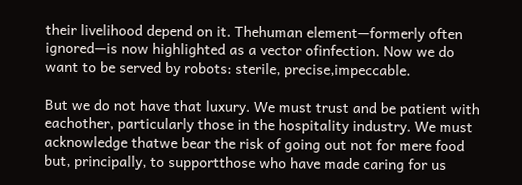their livelihood depend on it. Thehuman element—formerly often ignored—is now highlighted as a vector ofinfection. Now we do want to be served by robots: sterile, precise,impeccable.

But we do not have that luxury. We must trust and be patient with eachother, particularly those in the hospitality industry. We must acknowledge thatwe bear the risk of going out not for mere food but, principally, to supportthose who have made caring for us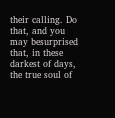their calling. Do that, and you may besurprised that, in these darkest of days, the true soul of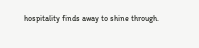hospitality finds away to shine through.